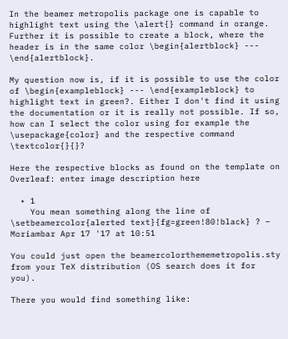In the beamer metropolis package one is capable to highlight text using the \alert{} command in orange. Further it is possible to create a block, where the header is in the same color \begin{alertblock} --- \end{alertblock}.

My question now is, if it is possible to use the color of \begin{exampleblock} --- \end{exampleblock} to highlight text in green?. Either I don't find it using the documentation or it is really not possible. If so, how can I select the color using for example the \usepackage{color} and the respective command \textcolor{}{}?

Here the respective blocks as found on the template on Overleaf: enter image description here

  • 1
    You mean something along the line of \setbeamercolor{alerted text}{fg=green!80!black} ? – Moriambar Apr 17 '17 at 10:51

You could just open the beamercolorthememetropolis.sty from your TeX distribution (OS search does it for you).

There you would find something like: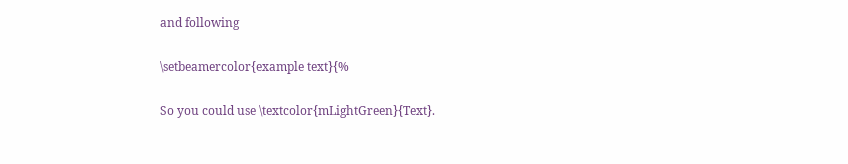and following

\setbeamercolor{example text}{%

So you could use \textcolor{mLightGreen}{Text}.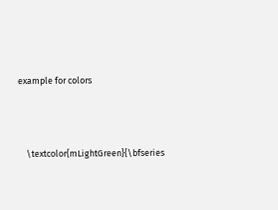example for colors



    \textcolor{mLightGreen}{\bfseries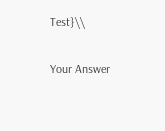Test}\\

Your Answer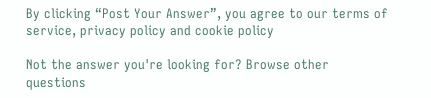By clicking “Post Your Answer”, you agree to our terms of service, privacy policy and cookie policy

Not the answer you're looking for? Browse other questions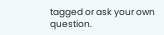tagged or ask your own question.